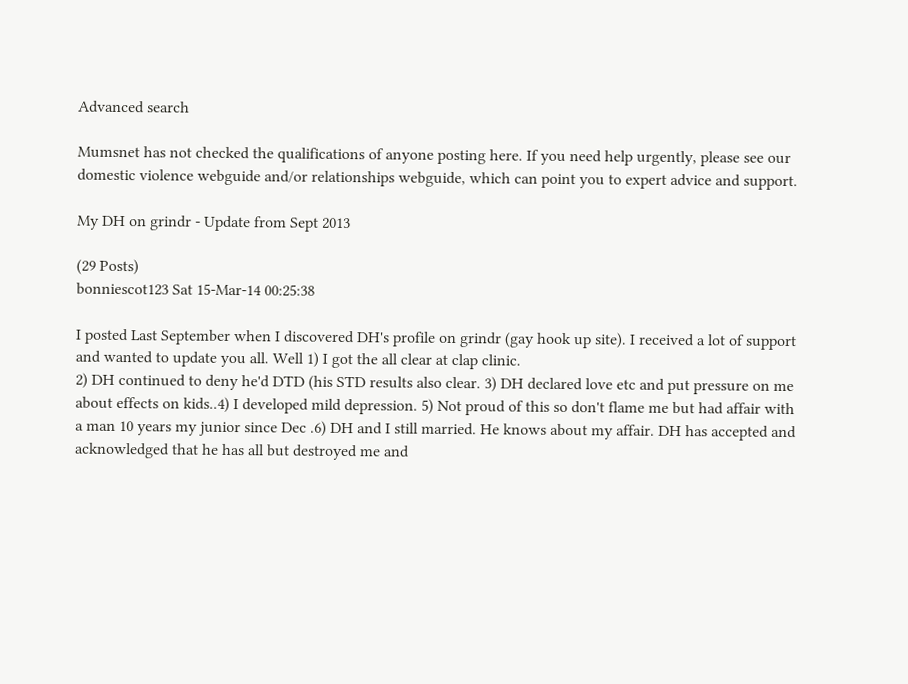Advanced search

Mumsnet has not checked the qualifications of anyone posting here. If you need help urgently, please see our domestic violence webguide and/or relationships webguide, which can point you to expert advice and support.

My DH on grindr - Update from Sept 2013

(29 Posts)
bonniescot123 Sat 15-Mar-14 00:25:38

I posted Last September when I discovered DH's profile on grindr (gay hook up site). I received a lot of support and wanted to update you all. Well 1) I got the all clear at clap clinic.
2) DH continued to deny he'd DTD (his STD results also clear. 3) DH declared love etc and put pressure on me about effects on kids..4) I developed mild depression. 5) Not proud of this so don't flame me but had affair with a man 10 years my junior since Dec .6) DH and I still married. He knows about my affair. DH has accepted and acknowledged that he has all but destroyed me and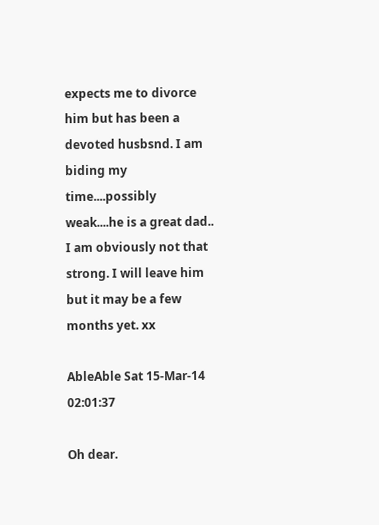expects me to divorce him but has been a devoted husbsnd. I am biding my time....possibly weak....he is a great dad.. I am obviously not that strong. I will leave him but it may be a few months yet. xx

AbleAble Sat 15-Mar-14 02:01:37

Oh dear.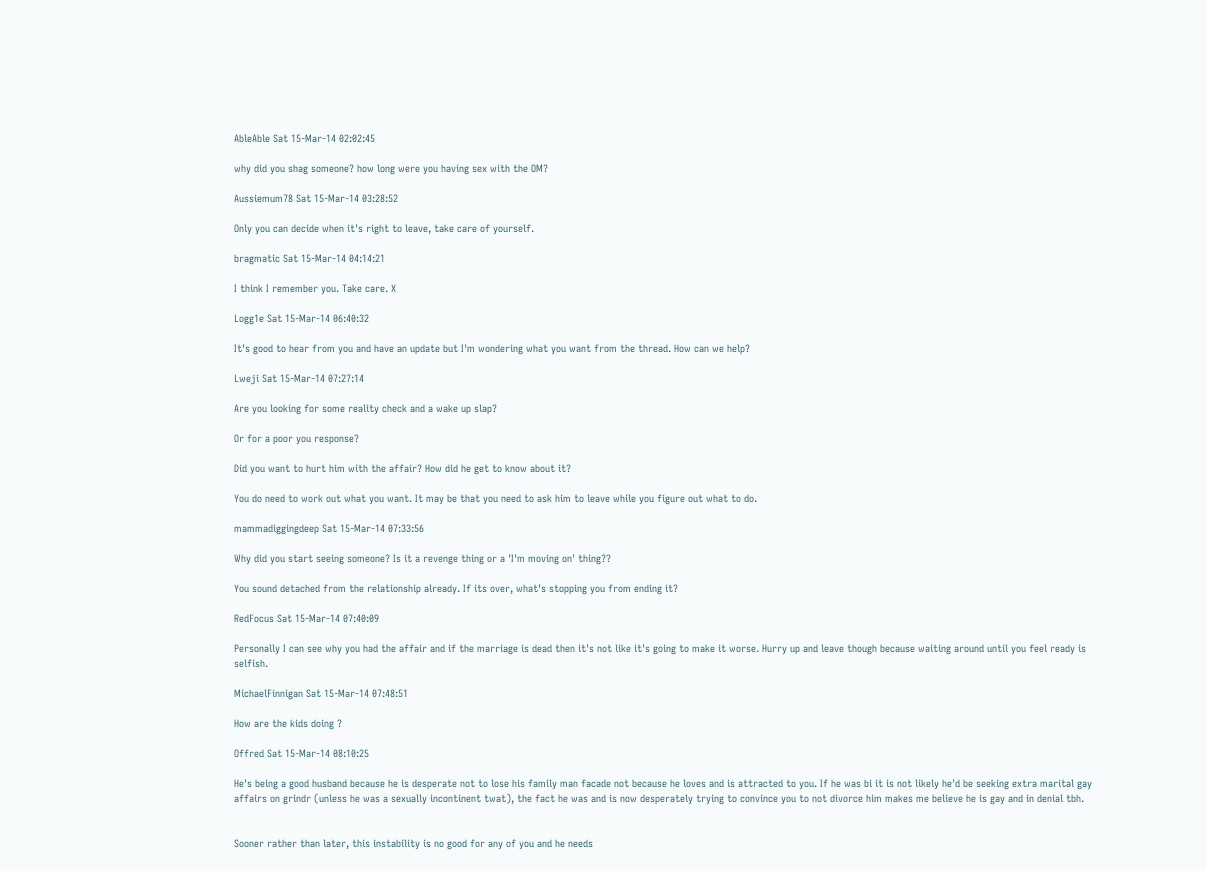AbleAble Sat 15-Mar-14 02:02:45

why did you shag someone? how long were you having sex with the OM?

Aussiemum78 Sat 15-Mar-14 03:28:52

Only you can decide when it's right to leave, take care of yourself.

bragmatic Sat 15-Mar-14 04:14:21

I think I remember you. Take care. X

Logg1e Sat 15-Mar-14 06:40:32

It's good to hear from you and have an update but I'm wondering what you want from the thread. How can we help?

Lweji Sat 15-Mar-14 07:27:14

Are you looking for some reality check and a wake up slap?

Or for a poor you response?

Did you want to hurt him with the affair? How did he get to know about it?

You do need to work out what you want. It may be that you need to ask him to leave while you figure out what to do.

mammadiggingdeep Sat 15-Mar-14 07:33:56

Why did you start seeing someone? Is it a revenge thing or a 'I'm moving on' thing??

You sound detached from the relationship already. If its over, what's stopping you from ending it?

RedFocus Sat 15-Mar-14 07:40:09

Personally I can see why you had the affair and if the marriage is dead then it's not like it's going to make it worse. Hurry up and leave though because waiting around until you feel ready is selfish.

MichaelFinnigan Sat 15-Mar-14 07:48:51

How are the kids doing ?

Offred Sat 15-Mar-14 08:10:25

He's being a good husband because he is desperate not to lose his family man facade not because he loves and is attracted to you. If he was bi it is not likely he'd be seeking extra marital gay affairs on grindr (unless he was a sexually incontinent twat), the fact he was and is now desperately trying to convince you to not divorce him makes me believe he is gay and in denial tbh.


Sooner rather than later, this instability is no good for any of you and he needs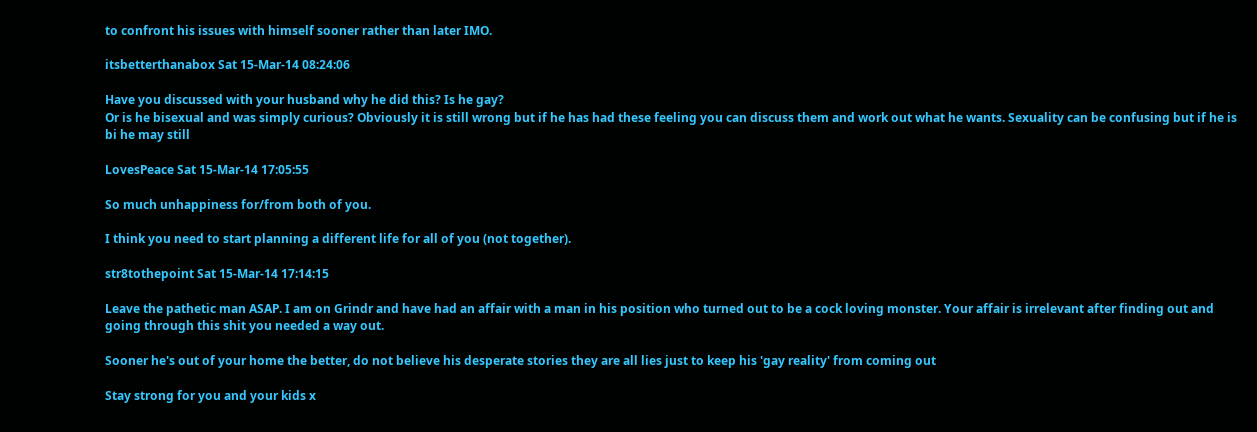to confront his issues with himself sooner rather than later IMO.

itsbetterthanabox Sat 15-Mar-14 08:24:06

Have you discussed with your husband why he did this? Is he gay?
Or is he bisexual and was simply curious? Obviously it is still wrong but if he has had these feeling you can discuss them and work out what he wants. Sexuality can be confusing but if he is bi he may still

LovesPeace Sat 15-Mar-14 17:05:55

So much unhappiness for/from both of you.

I think you need to start planning a different life for all of you (not together).

str8tothepoint Sat 15-Mar-14 17:14:15

Leave the pathetic man ASAP. I am on Grindr and have had an affair with a man in his position who turned out to be a cock loving monster. Your affair is irrelevant after finding out and going through this shit you needed a way out.

Sooner he's out of your home the better, do not believe his desperate stories they are all lies just to keep his 'gay reality' from coming out

Stay strong for you and your kids x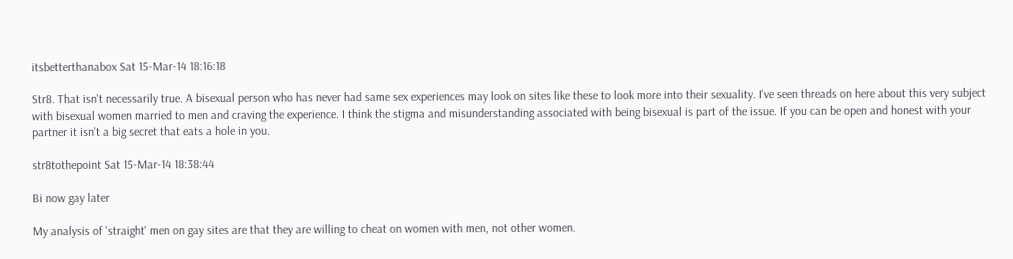itsbetterthanabox Sat 15-Mar-14 18:16:18

Str8. That isn't necessarily true. A bisexual person who has never had same sex experiences may look on sites like these to look more into their sexuality. I've seen threads on here about this very subject with bisexual women married to men and craving the experience. I think the stigma and misunderstanding associated with being bisexual is part of the issue. If you can be open and honest with your partner it isn't a big secret that eats a hole in you.

str8tothepoint Sat 15-Mar-14 18:38:44

Bi now gay later

My analysis of 'straight' men on gay sites are that they are willing to cheat on women with men, not other women.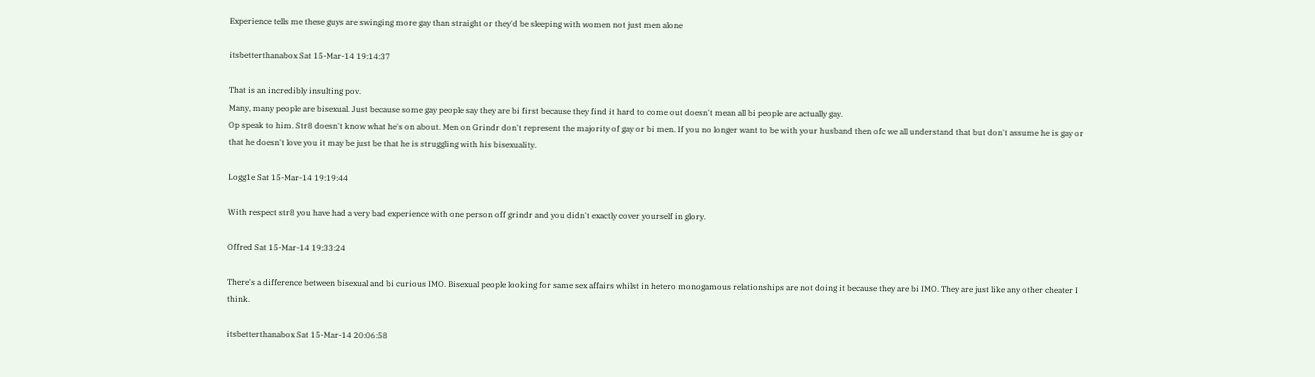Experience tells me these guys are swinging more gay than straight or they'd be sleeping with women not just men alone

itsbetterthanabox Sat 15-Mar-14 19:14:37

That is an incredibly insulting pov.
Many, many people are bisexual. Just because some gay people say they are bi first because they find it hard to come out doesn't mean all bi people are actually gay.
Op speak to him. Str8 doesn't know what he's on about. Men on Grindr don't represent the majority of gay or bi men. If you no longer want to be with your husband then ofc we all understand that but don't assume he is gay or that he doesn't love you it may be just be that he is struggling with his bisexuality.

Logg1e Sat 15-Mar-14 19:19:44

With respect str8 you have had a very bad experience with one person off grindr and you didn't exactly cover yourself in glory.

Offred Sat 15-Mar-14 19:33:24

There's a difference between bisexual and bi curious IMO. Bisexual people looking for same sex affairs whilst in hetero monogamous relationships are not doing it because they are bi IMO. They are just like any other cheater I think.

itsbetterthanabox Sat 15-Mar-14 20:06:58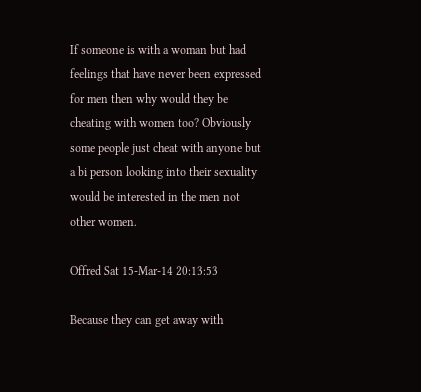If someone is with a woman but had feelings that have never been expressed for men then why would they be cheating with women too? Obviously some people just cheat with anyone but a bi person looking into their sexuality would be interested in the men not other women.

Offred Sat 15-Mar-14 20:13:53

Because they can get away with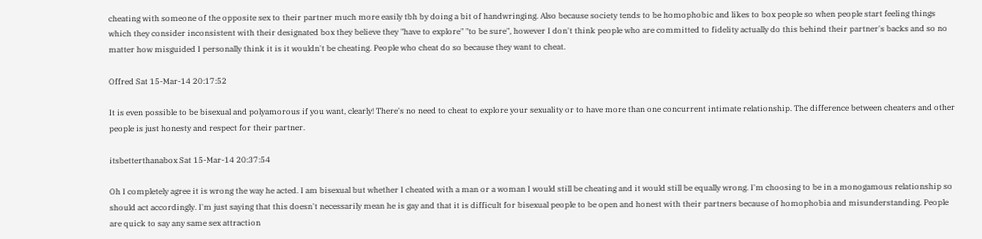cheating with someone of the opposite sex to their partner much more easily tbh by doing a bit of handwringing. Also because society tends to be homophobic and likes to box people so when people start feeling things which they consider inconsistent with their designated box they believe they "have to explore" "to be sure", however I don't think people who are committed to fidelity actually do this behind their partner's backs and so no matter how misguided I personally think it is it wouldn't be cheating. People who cheat do so because they want to cheat.

Offred Sat 15-Mar-14 20:17:52

It is even possible to be bisexual and polyamorous if you want, clearly! There's no need to cheat to explore your sexuality or to have more than one concurrent intimate relationship. The difference between cheaters and other people is just honesty and respect for their partner.

itsbetterthanabox Sat 15-Mar-14 20:37:54

Oh I completely agree it is wrong the way he acted. I am bisexual but whether I cheated with a man or a woman I would still be cheating and it would still be equally wrong. I'm choosing to be in a monogamous relationship so should act accordingly. I'm just saying that this doesn't necessarily mean he is gay and that it is difficult for bisexual people to be open and honest with their partners because of homophobia and misunderstanding. People are quick to say any same sex attraction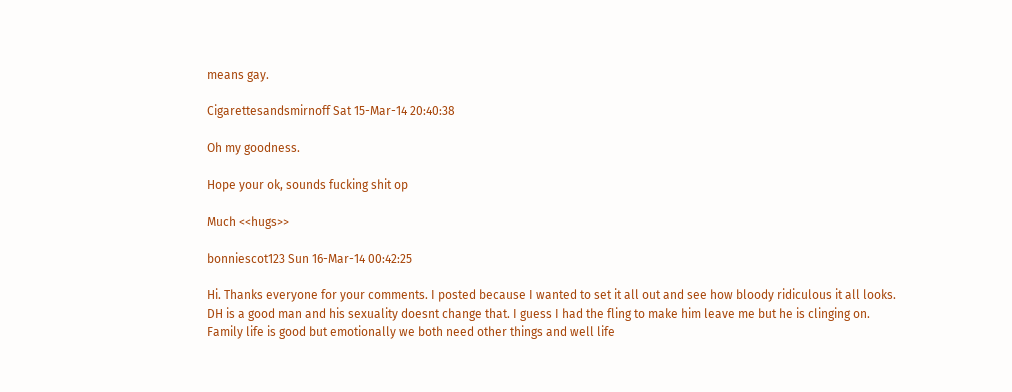means gay.

Cigarettesandsmirnoff Sat 15-Mar-14 20:40:38

Oh my goodness.

Hope your ok, sounds fucking shit op

Much <<hugs>>

bonniescot123 Sun 16-Mar-14 00:42:25

Hi. Thanks everyone for your comments. I posted because I wanted to set it all out and see how bloody ridiculous it all looks. DH is a good man and his sexuality doesnt change that. I guess I had the fling to make him leave me but he is clinging on. Family life is good but emotionally we both need other things and well life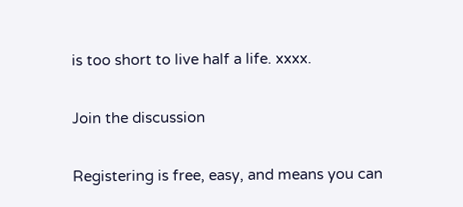is too short to live half a life. xxxx.

Join the discussion

Registering is free, easy, and means you can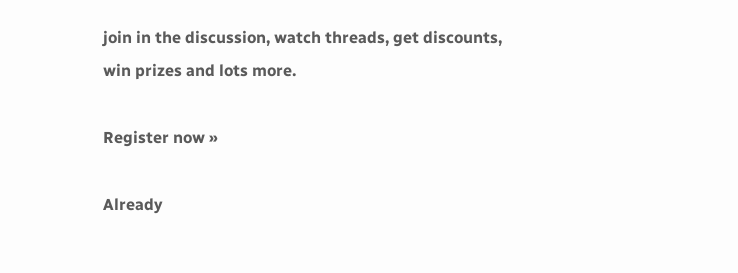join in the discussion, watch threads, get discounts, win prizes and lots more.

Register now »

Already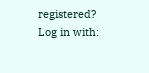registered? Log in with: